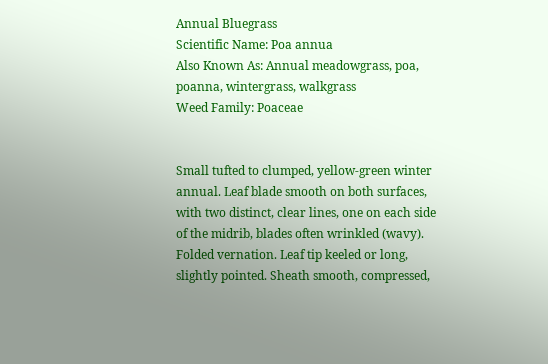Annual Bluegrass
Scientific Name: Poa annua
Also Known As: Annual meadowgrass, poa, poanna, wintergrass, walkgrass
Weed Family: Poaceae


Small tufted to clumped, yellow-green winter annual. Leaf blade smooth on both surfaces, with two distinct, clear lines, one on each side of the midrib, blades often wrinkled (wavy). Folded vernation. Leaf tip keeled or long, slightly pointed. Sheath smooth, compressed,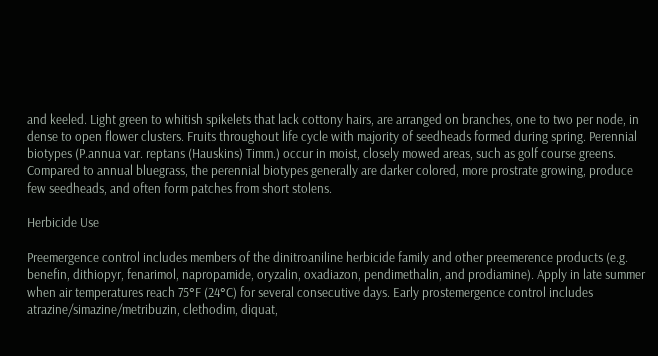and keeled. Light green to whitish spikelets that lack cottony hairs, are arranged on branches, one to two per node, in dense to open flower clusters. Fruits throughout life cycle with majority of seedheads formed during spring. Perennial biotypes (P.annua var. reptans (Hauskins) Timm.) occur in moist, closely mowed areas, such as golf course greens. Compared to annual bluegrass, the perennial biotypes generally are darker colored, more prostrate growing, produce few seedheads, and often form patches from short stolens.

Herbicide Use

Preemergence control includes members of the dinitroaniline herbicide family and other preemerence products (e.g. benefin, dithiopyr, fenarimol, napropamide, oryzalin, oxadiazon, pendimethalin, and prodiamine). Apply in late summer when air temperatures reach 75°F (24°C) for several consecutive days. Early prostemergence control includes atrazine/simazine/metribuzin, clethodim, diquat,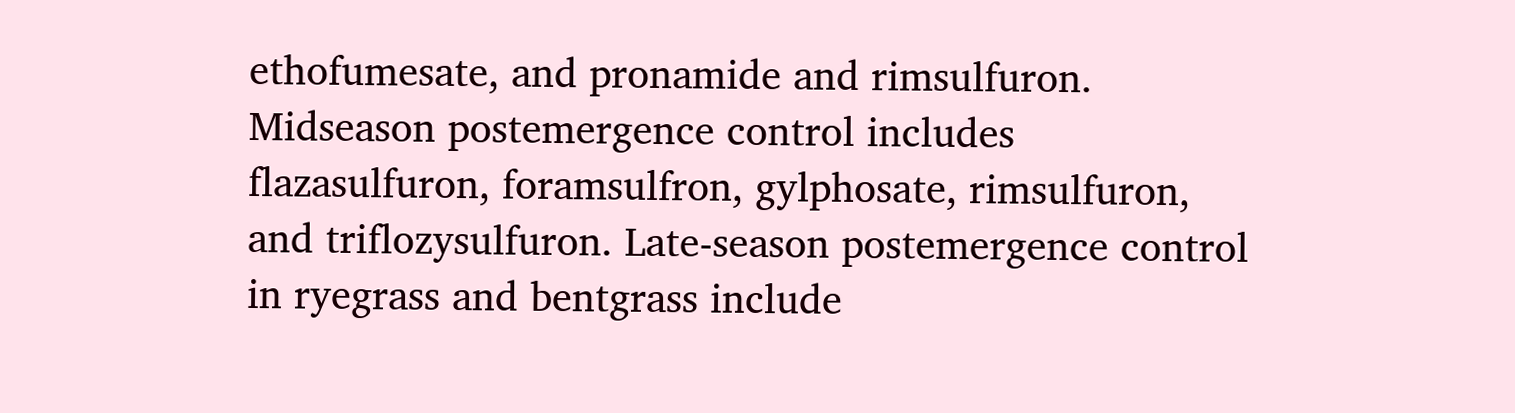ethofumesate, and pronamide and rimsulfuron. Midseason postemergence control includes flazasulfuron, foramsulfron, gylphosate, rimsulfuron, and triflozysulfuron. Late-season postemergence control in ryegrass and bentgrass include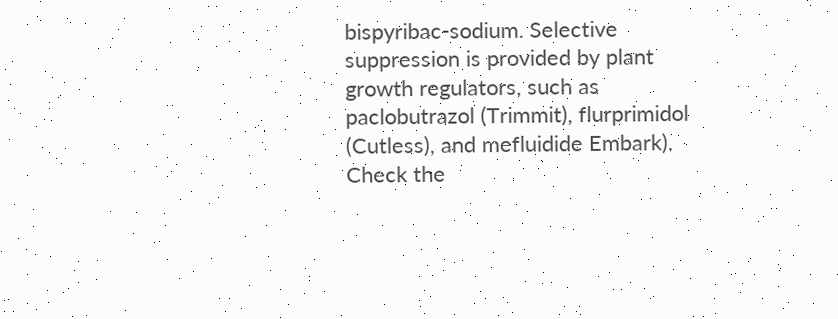bispyribac-sodium. Selective suppression is provided by plant growth regulators, such as paclobutrazol (Trimmit), flurprimidol (Cutless), and mefluidide Embark). Check the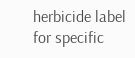herbicide label for specific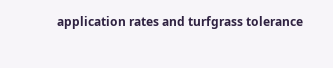application rates and turfgrass tolerance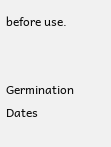before use.


Germination Dates